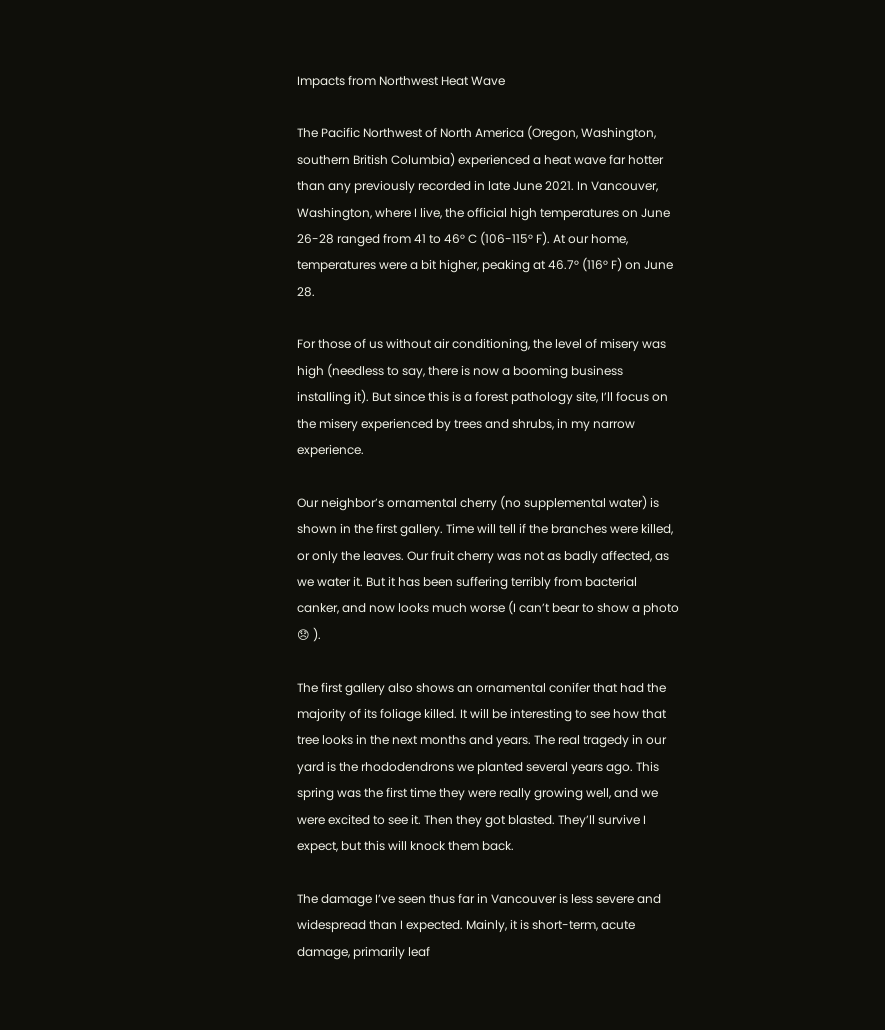Impacts from Northwest Heat Wave

The Pacific Northwest of North America (Oregon, Washington, southern British Columbia) experienced a heat wave far hotter than any previously recorded in late June 2021. In Vancouver, Washington, where I live, the official high temperatures on June 26-28 ranged from 41 to 46° C (106-115° F). At our home, temperatures were a bit higher, peaking at 46.7° (116° F) on June 28.

For those of us without air conditioning, the level of misery was high (needless to say, there is now a booming business installing it). But since this is a forest pathology site, I’ll focus on the misery experienced by trees and shrubs, in my narrow experience.

Our neighbor’s ornamental cherry (no supplemental water) is shown in the first gallery. Time will tell if the branches were killed, or only the leaves. Our fruit cherry was not as badly affected, as we water it. But it has been suffering terribly from bacterial canker, and now looks much worse (I can’t bear to show a photo 😞 ).

The first gallery also shows an ornamental conifer that had the majority of its foliage killed. It will be interesting to see how that tree looks in the next months and years. The real tragedy in our yard is the rhododendrons we planted several years ago. This spring was the first time they were really growing well, and we were excited to see it. Then they got blasted. They’ll survive I expect, but this will knock them back.

The damage I’ve seen thus far in Vancouver is less severe and widespread than I expected. Mainly, it is short-term, acute damage, primarily leaf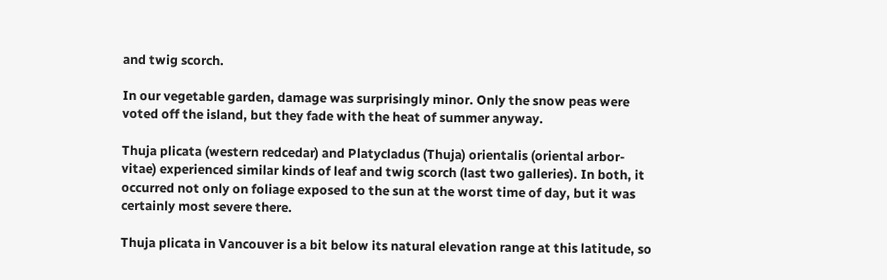and twig scorch.

In our vegetable garden, damage was surprisingly minor. Only the snow peas were voted off the island, but they fade with the heat of summer anyway.

Thuja plicata (western redcedar) and Platycladus (Thuja) orientalis (oriental arbor-vitae) experienced similar kinds of leaf and twig scorch (last two galleries). In both, it occurred not only on foliage exposed to the sun at the worst time of day, but it was certainly most severe there.

Thuja plicata in Vancouver is a bit below its natural elevation range at this latitude, so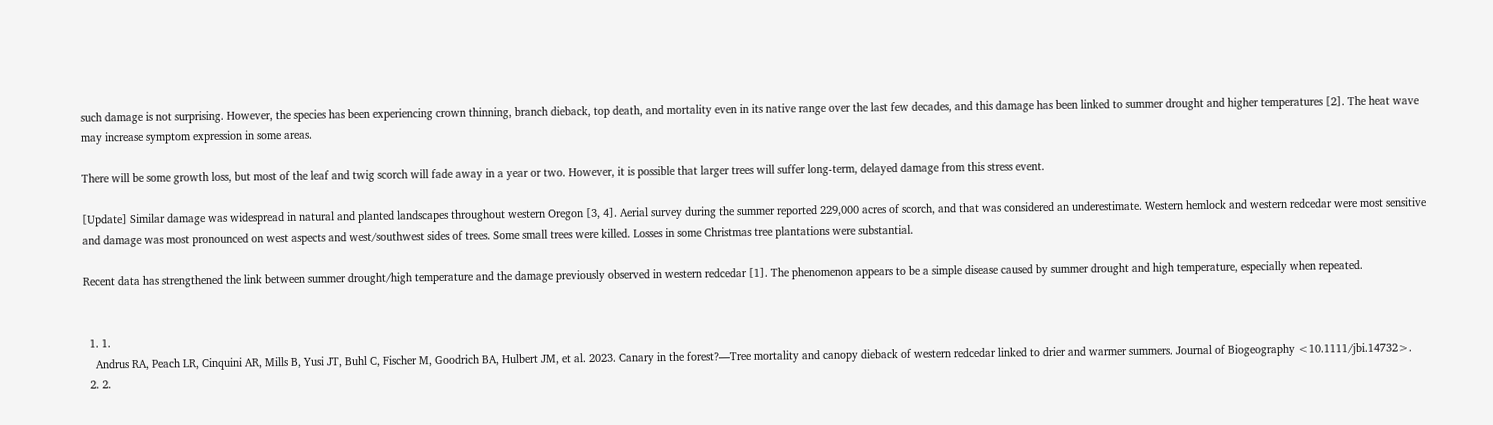such damage is not surprising. However, the species has been experiencing crown thinning, branch dieback, top death, and mortality even in its native range over the last few decades, and this damage has been linked to summer drought and higher temperatures [2]. The heat wave may increase symptom expression in some areas.

There will be some growth loss, but most of the leaf and twig scorch will fade away in a year or two. However, it is possible that larger trees will suffer long-term, delayed damage from this stress event.

[Update] Similar damage was widespread in natural and planted landscapes throughout western Oregon [3, 4]. Aerial survey during the summer reported 229,000 acres of scorch, and that was considered an underestimate. Western hemlock and western redcedar were most sensitive and damage was most pronounced on west aspects and west/southwest sides of trees. Some small trees were killed. Losses in some Christmas tree plantations were substantial.

Recent data has strengthened the link between summer drought/high temperature and the damage previously observed in western redcedar [1]. The phenomenon appears to be a simple disease caused by summer drought and high temperature, especially when repeated.


  1. 1.
    Andrus RA, Peach LR, Cinquini AR, Mills B, Yusi JT, Buhl C, Fischer M, Goodrich BA, Hulbert JM, et al. 2023. Canary in the forest?—Tree mortality and canopy dieback of western redcedar linked to drier and warmer summers. Journal of Biogeography <10.1111/jbi.14732>.
  2. 2.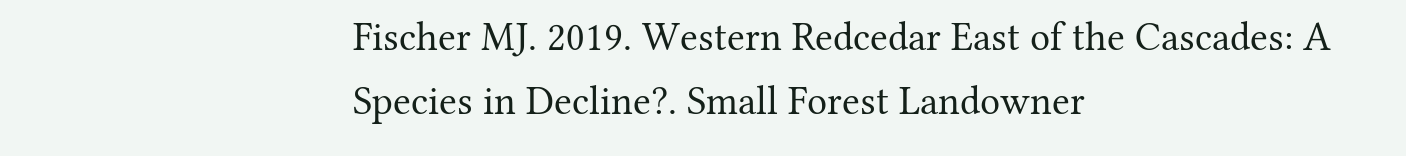Fischer MJ. 2019. Western Redcedar East of the Cascades: A Species in Decline?. Small Forest Landowner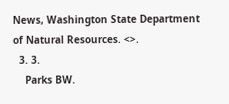News, Washington State Department of Natural Resources. <>.
  3. 3.
    Parks BW.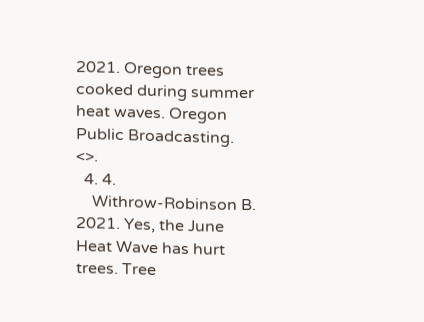2021. Oregon trees cooked during summer heat waves. Oregon Public Broadcasting. <>.
  4. 4.
    Withrow-Robinson B. 2021. Yes, the June Heat Wave has hurt trees. Tree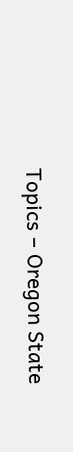Topics – Oregon State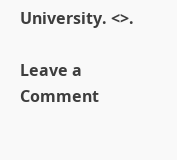University. <>.

Leave a Comment